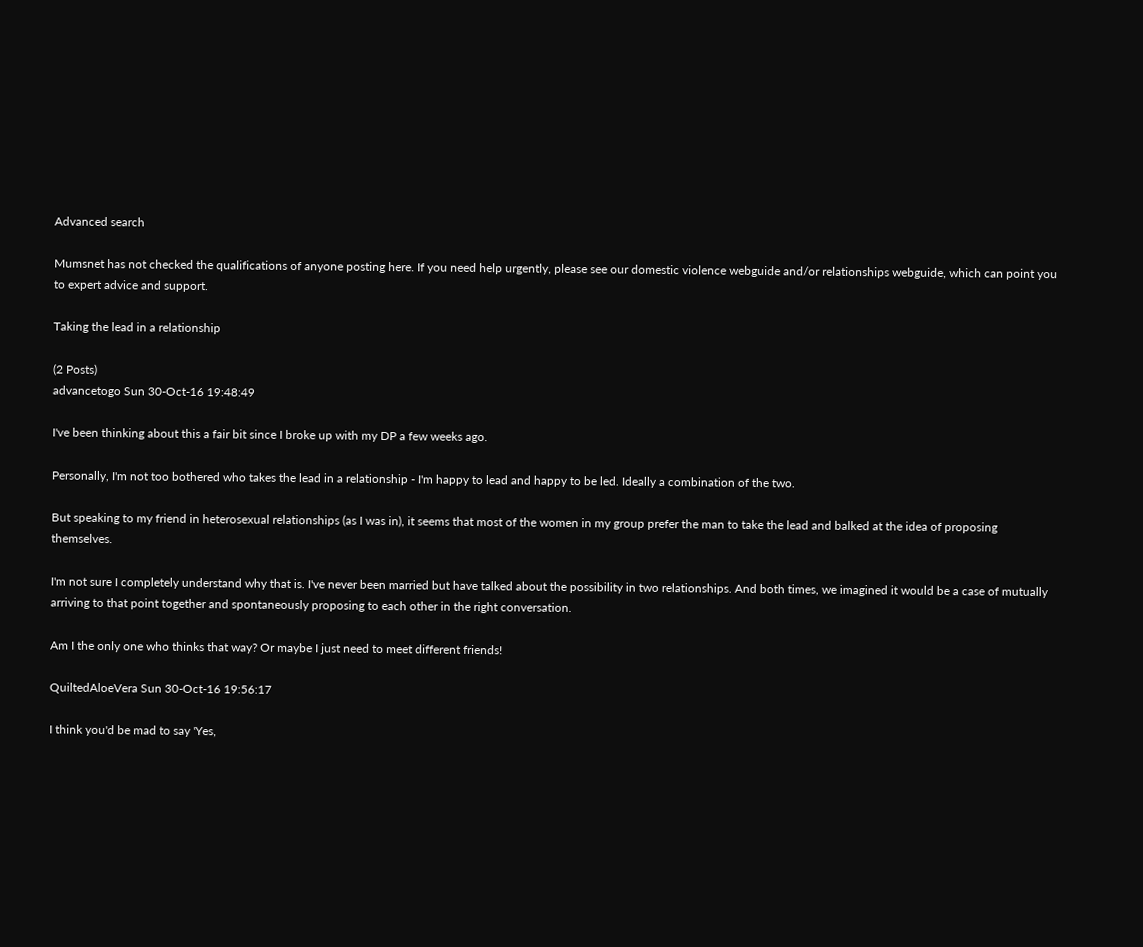Advanced search

Mumsnet has not checked the qualifications of anyone posting here. If you need help urgently, please see our domestic violence webguide and/or relationships webguide, which can point you to expert advice and support.

Taking the lead in a relationship

(2 Posts)
advancetogo Sun 30-Oct-16 19:48:49

I've been thinking about this a fair bit since I broke up with my DP a few weeks ago.

Personally, I'm not too bothered who takes the lead in a relationship - I'm happy to lead and happy to be led. Ideally a combination of the two.

But speaking to my friend in heterosexual relationships (as I was in), it seems that most of the women in my group prefer the man to take the lead and balked at the idea of proposing themselves.

I'm not sure I completely understand why that is. I've never been married but have talked about the possibility in two relationships. And both times, we imagined it would be a case of mutually arriving to that point together and spontaneously proposing to each other in the right conversation.

Am I the only one who thinks that way? Or maybe I just need to meet different friends!

QuiltedAloeVera Sun 30-Oct-16 19:56:17

I think you'd be mad to say 'Yes,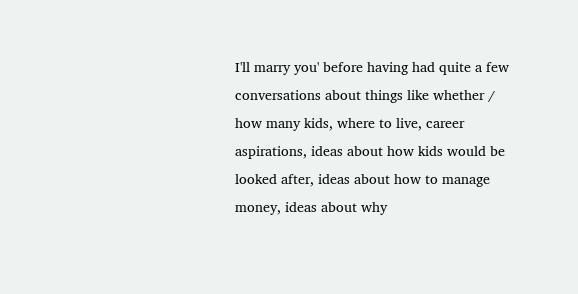I'll marry you' before having had quite a few conversations about things like whether / how many kids, where to live, career aspirations, ideas about how kids would be looked after, ideas about how to manage money, ideas about why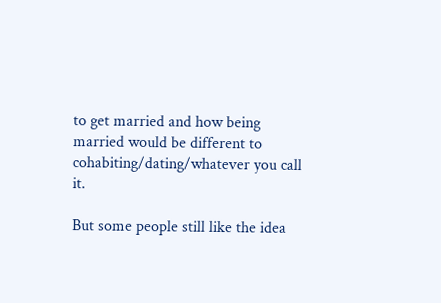to get married and how being married would be different to cohabiting/dating/whatever you call it.

But some people still like the idea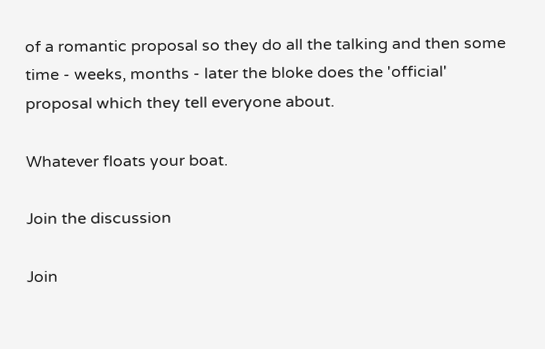of a romantic proposal so they do all the talking and then some time - weeks, months - later the bloke does the 'official' proposal which they tell everyone about.

Whatever floats your boat.

Join the discussion

Join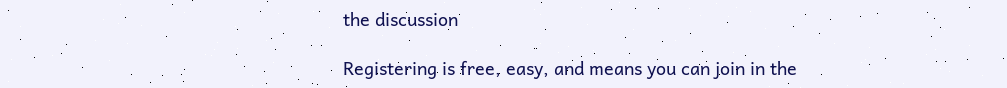the discussion

Registering is free, easy, and means you can join in the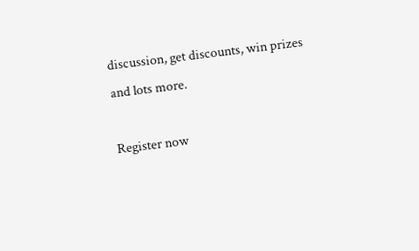discussion, get discounts, win prizes and lots more.

Register now